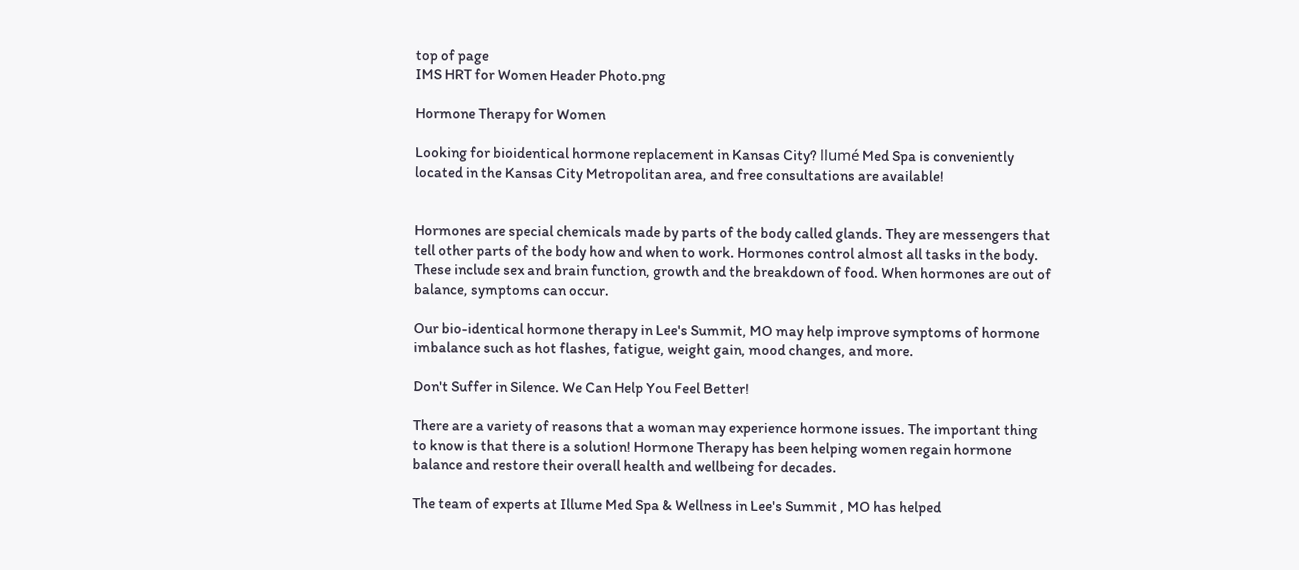top of page
IMS HRT for Women Header Photo.png

Hormone Therapy for Women

Looking for bioidentical hormone replacement in Kansas City? llumé Med Spa is conveniently located in the Kansas City Metropolitan area, and free consultations are available!


Hormones are special chemicals made by parts of the body called glands. They are messengers that tell other parts of the body how and when to work. Hormones control almost all tasks in the body. These include sex and brain function, growth and the breakdown of food. When hormones are out of balance, symptoms can occur.

Our bio-identical hormone therapy in Lee's Summit, MO may help improve symptoms of hormone imbalance such as hot flashes, fatigue, weight gain, mood changes, and more.

Don't Suffer in Silence. We Can Help You Feel Better!

There are a variety of reasons that a woman may experience hormone issues. The important thing to know is that there is a solution! Hormone Therapy has been helping women regain hormone balance and restore their overall health and wellbeing for decades.

The team of experts at Illume Med Spa & Wellness in Lee's Summit , MO has helped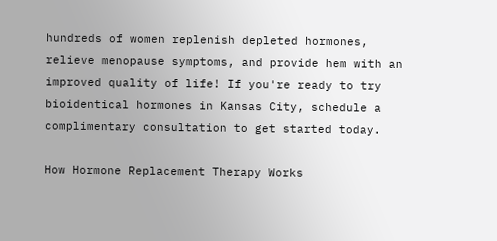hundreds of women replenish depleted hormones, relieve menopause symptoms, and provide hem with an improved quality of life! If you're ready to try bioidentical hormones in Kansas City, schedule a complimentary consultation to get started today.

How Hormone Replacement Therapy Works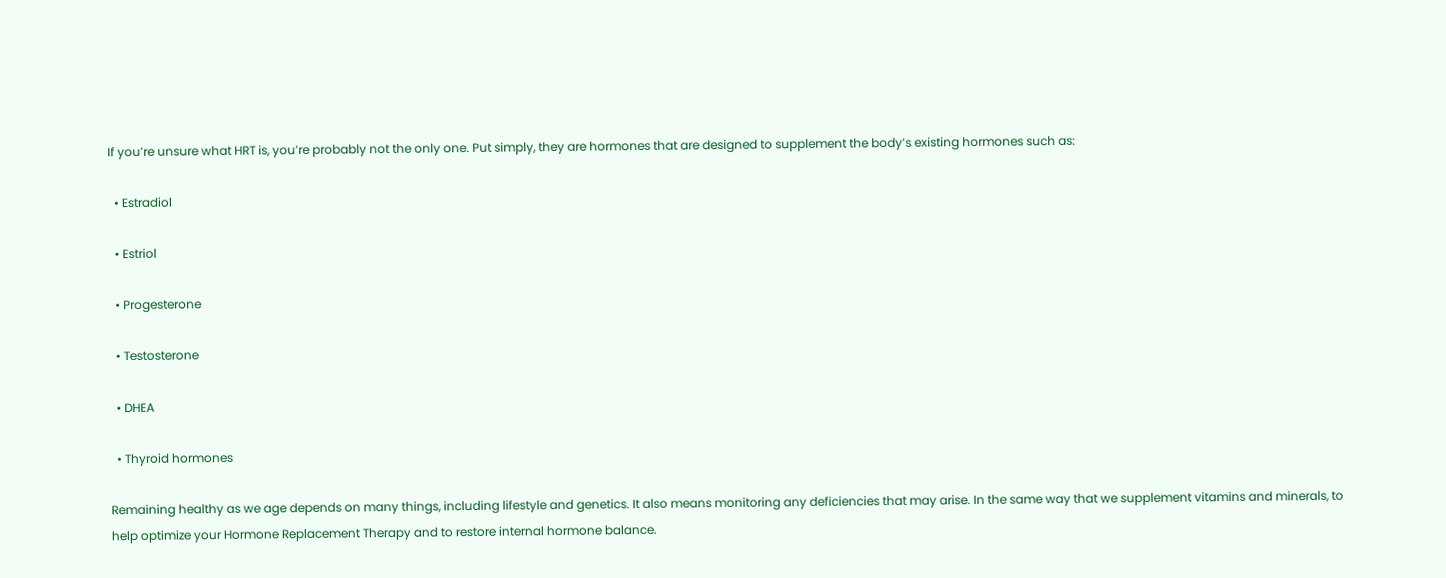If you’re unsure what HRT is, you’re probably not the only one. Put simply, they are hormones that are designed to supplement the body’s existing hormones such as:

  • Estradiol

  • Estriol

  • Progesterone

  • Testosterone

  • DHEA

  • Thyroid hormones

Remaining healthy as we age depends on many things, including lifestyle and genetics. It also means monitoring any deficiencies that may arise. In the same way that we supplement vitamins and minerals, to help optimize your Hormone Replacement Therapy and to restore internal hormone balance.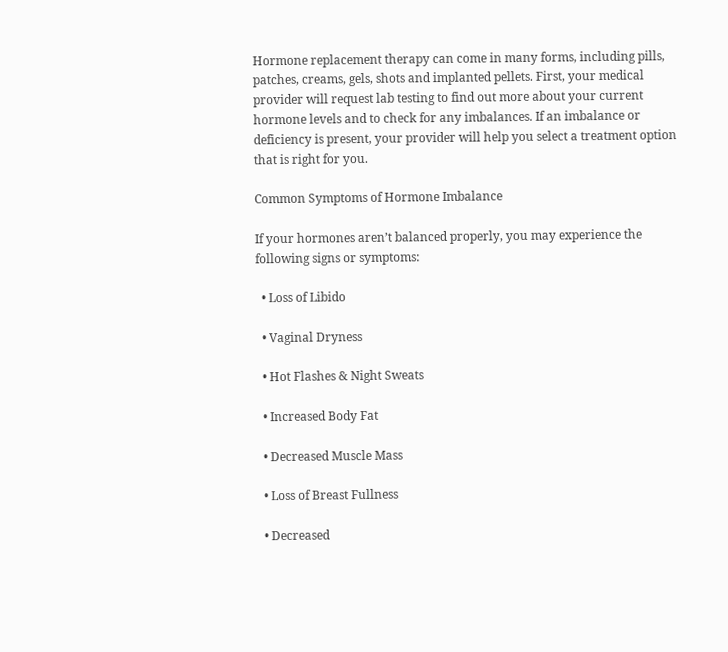Hormone replacement therapy can come in many forms, including pills, patches, creams, gels, shots and implanted pellets. First, your medical provider will request lab testing to find out more about your current hormone levels and to check for any imbalances. If an imbalance or deficiency is present, your provider will help you select a treatment option that is right for you.

Common Symptoms of Hormone Imbalance

If your hormones aren’t balanced properly, you may experience the following signs or symptoms:

  • Loss of Libido

  • Vaginal Dryness

  • Hot Flashes & Night Sweats

  • Increased Body Fat

  • Decreased Muscle Mass

  • Loss of Breast Fullness

  • Decreased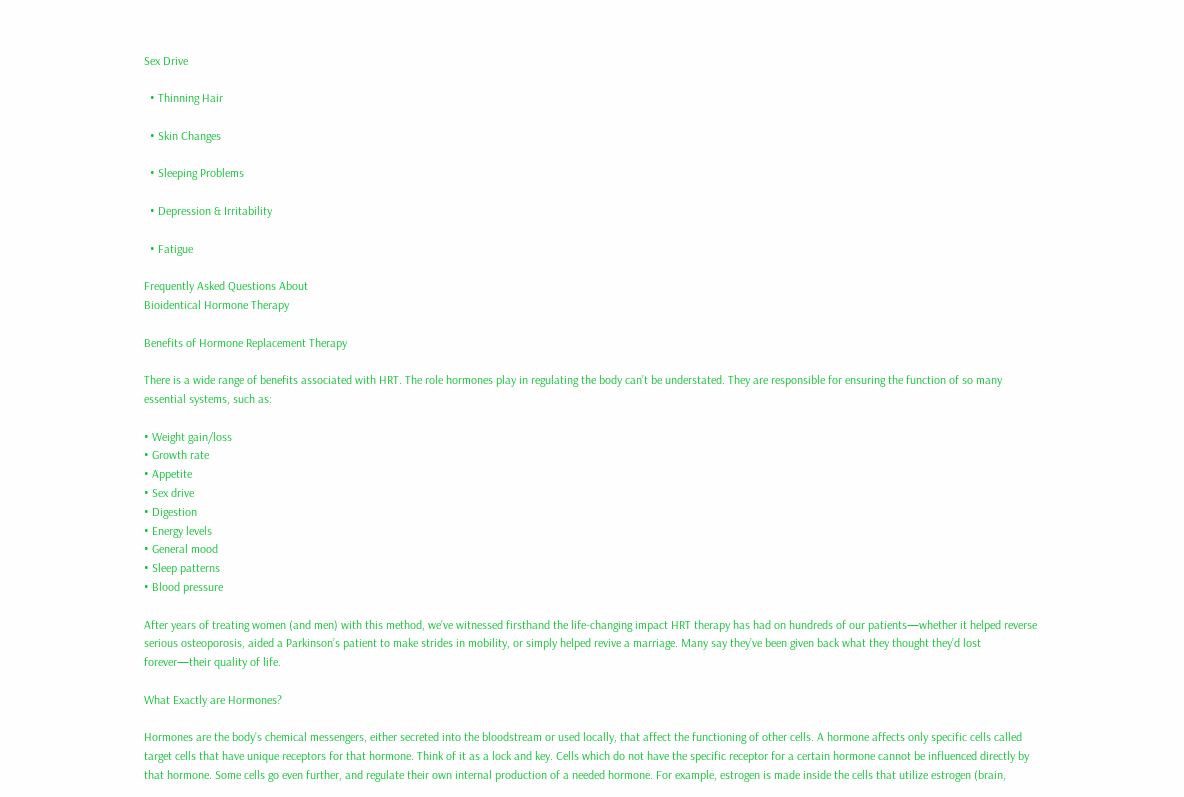Sex Drive

  • Thinning Hair

  • Skin Changes

  • Sleeping Problems

  • Depression & Irritability

  • Fatigue

Frequently Asked Questions About
Bioidentical Hormone Therapy

Benefits of Hormone Replacement Therapy

There is a wide range of benefits associated with HRT. The role hormones play in regulating the body can’t be understated. They are responsible for ensuring the function of so many essential systems, such as:

• Weight gain/loss
• Growth rate
• Appetite
• Sex drive
• Digestion
• Energy levels
• General mood
• Sleep patterns
• Blood pressure

After years of treating women (and men) with this method, we’ve witnessed firsthand the life-changing impact HRT therapy has had on hundreds of our patients—whether it helped reverse serious osteoporosis, aided a Parkinson’s patient to make strides in mobility, or simply helped revive a marriage. Many say they’ve been given back what they thought they’d lost forever—their quality of life.

What Exactly are Hormones?

Hormones are the body’s chemical messengers, either secreted into the bloodstream or used locally, that affect the functioning of other cells. A hormone affects only specific cells called target cells that have unique receptors for that hormone. Think of it as a lock and key. Cells which do not have the specific receptor for a certain hormone cannot be influenced directly by that hormone. Some cells go even further, and regulate their own internal production of a needed hormone. For example, estrogen is made inside the cells that utilize estrogen (brain,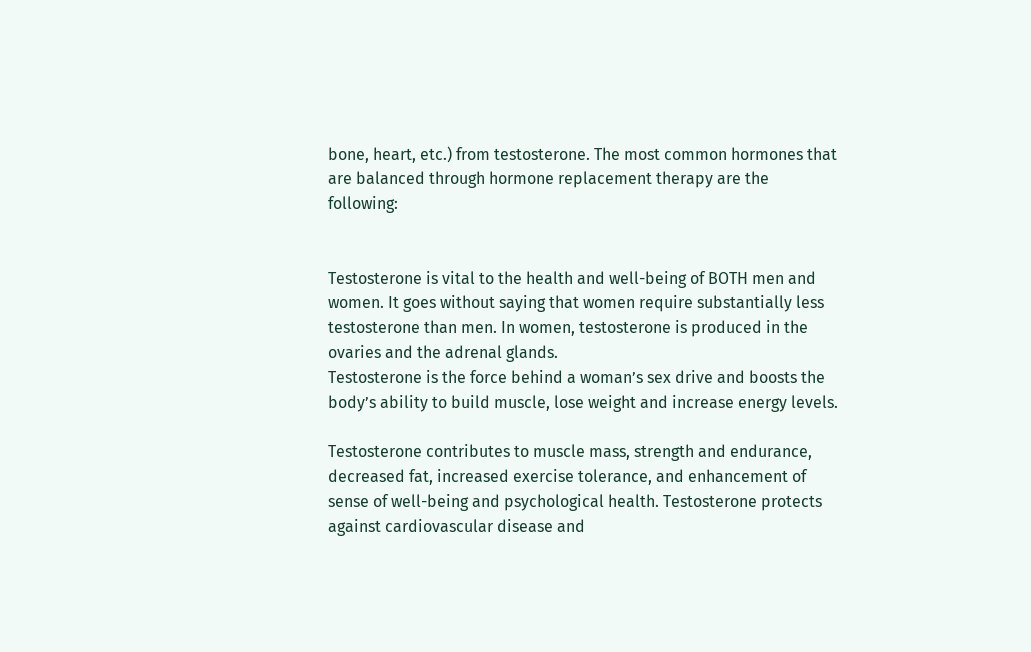bone, heart, etc.) from testosterone. The most common hormones that are balanced through hormone replacement therapy are the following:


Testosterone is vital to the health and well-being of BOTH men and women. It goes without saying that women require substantially less testosterone than men. In women, testosterone is produced in the ovaries and the adrenal glands.
Testosterone is the force behind a woman’s sex drive and boosts the body’s ability to build muscle, lose weight and increase energy levels.

Testosterone contributes to muscle mass, strength and endurance, decreased fat, increased exercise tolerance, and enhancement of sense of well-being and psychological health. Testosterone protects against cardiovascular disease and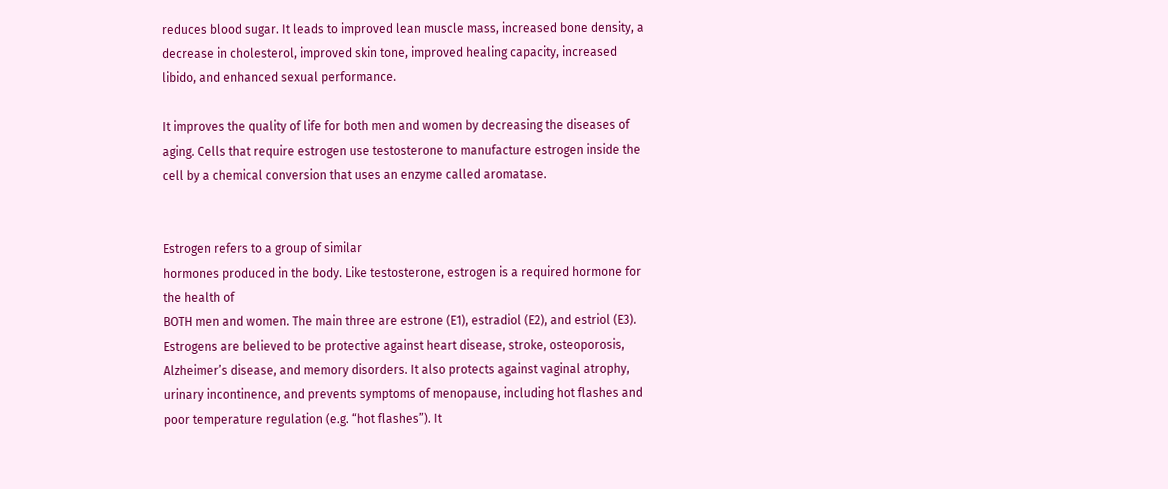reduces blood sugar. It leads to improved lean muscle mass, increased bone density, a decrease in cholesterol, improved skin tone, improved healing capacity, increased libido, and enhanced sexual performance.

It improves the quality of life for both men and women by decreasing the diseases of aging. Cells that require estrogen use testosterone to manufacture estrogen inside the cell by a chemical conversion that uses an enzyme called aromatase.


Estrogen refers to a group of similar
hormones produced in the body. Like testosterone, estrogen is a required hormone for the health of
BOTH men and women. The main three are estrone (E1), estradiol (E2), and estriol (E3). Estrogens are believed to be protective against heart disease, stroke, osteoporosis, Alzheimer’s disease, and memory disorders. It also protects against vaginal atrophy, urinary incontinence, and prevents symptoms of menopause, including hot flashes and poor temperature regulation (e.g. “hot flashes”). It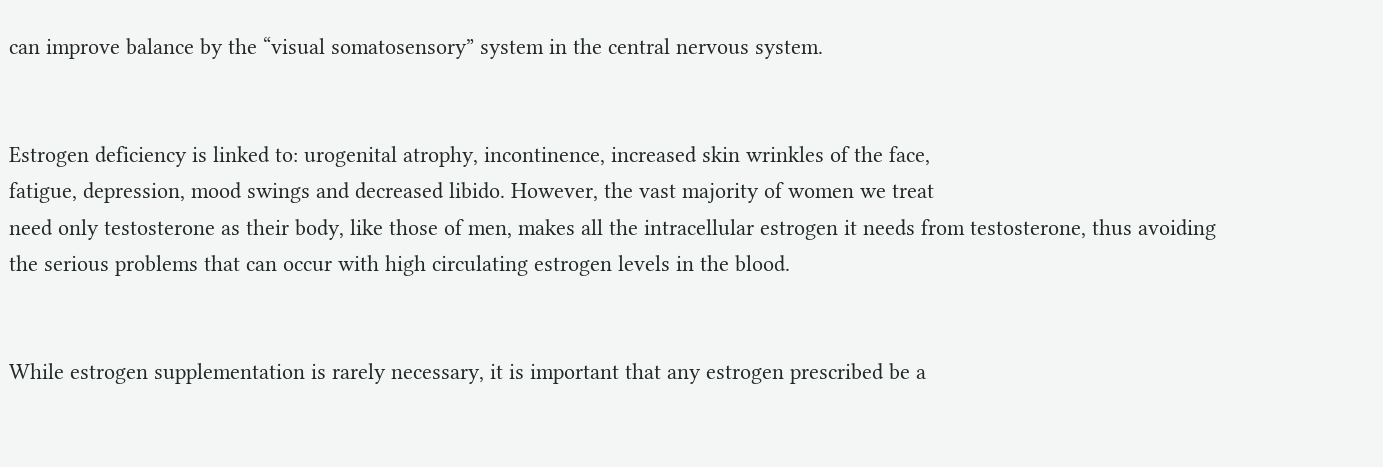can improve balance by the “visual somatosensory” system in the central nervous system.


Estrogen deficiency is linked to: urogenital atrophy, incontinence, increased skin wrinkles of the face,
fatigue, depression, mood swings and decreased libido. However, the vast majority of women we treat
need only testosterone as their body, like those of men, makes all the intracellular estrogen it needs from testosterone, thus avoiding
the serious problems that can occur with high circulating estrogen levels in the blood.


While estrogen supplementation is rarely necessary, it is important that any estrogen prescribed be a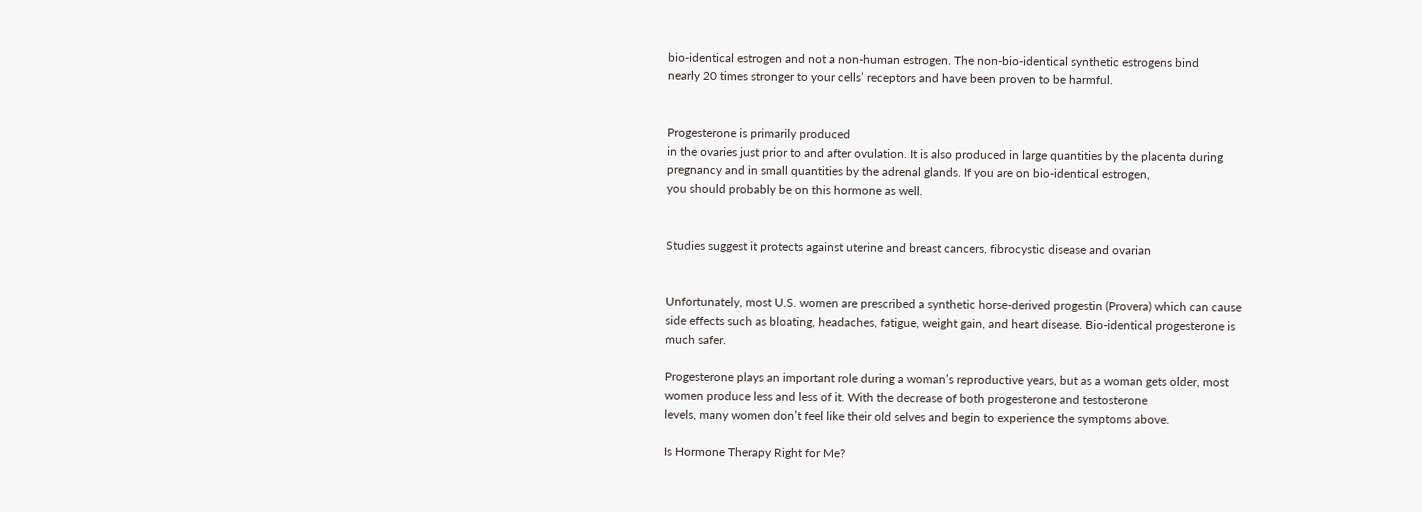bio-identical estrogen and not a non-human estrogen. The non-bio-identical synthetic estrogens bind
nearly 20 times stronger to your cells’ receptors and have been proven to be harmful.


Progesterone is primarily produced
in the ovaries just prior to and after ovulation. It is also produced in large quantities by the placenta during pregnancy and in small quantities by the adrenal glands. If you are on bio-identical estrogen,
you should probably be on this hormone as well.


Studies suggest it protects against uterine and breast cancers, fibrocystic disease and ovarian


Unfortunately, most U.S. women are prescribed a synthetic horse-derived progestin (Provera) which can cause side effects such as bloating, headaches, fatigue, weight gain, and heart disease. Bio-identical progesterone is much safer.

Progesterone plays an important role during a woman’s reproductive years, but as a woman gets older, most women produce less and less of it. With the decrease of both progesterone and testosterone
levels, many women don’t feel like their old selves and begin to experience the symptoms above.

Is Hormone Therapy Right for Me?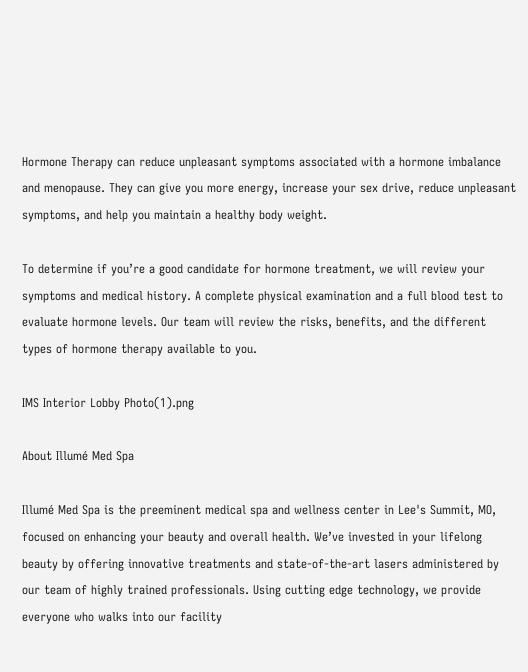Hormone Therapy can reduce unpleasant symptoms associated with a hormone imbalance and menopause. They can give you more energy, increase your sex drive, reduce unpleasant symptoms, and help you maintain a healthy body weight.

To determine if you’re a good candidate for hormone treatment, we will review your symptoms and medical history. A complete physical examination and a full blood test to evaluate hormone levels. Our team will review the risks, benefits, and the different types of hormone therapy available to you.

IMS Interior Lobby Photo(1).png

About Illumé Med Spa

Illumé Med Spa is the preeminent medical spa and wellness center in Lee's Summit, MO, focused on enhancing your beauty and overall health. We’ve invested in your lifelong beauty by offering innovative treatments and state-of-the-art lasers administered by our team of highly trained professionals. Using cutting edge technology, we provide everyone who walks into our facility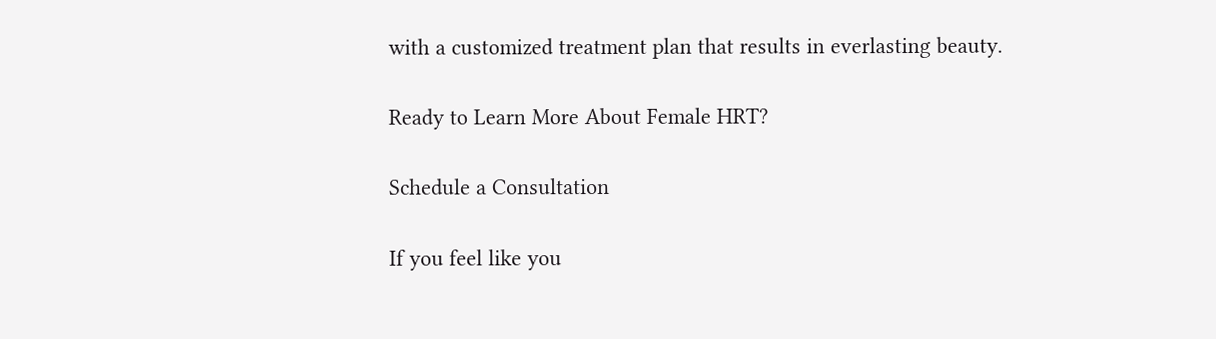with a customized treatment plan that results in everlasting beauty.

Ready to Learn More About Female HRT?

Schedule a Consultation

If you feel like you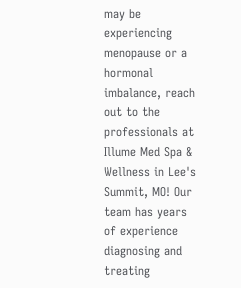may be experiencing menopause or a hormonal imbalance, reach out to the professionals at Illume Med Spa & Wellness in Lee's Summit, MO! Our team has years of experience diagnosing and treating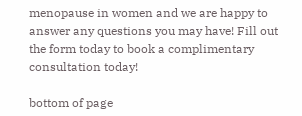menopause in women and we are happy to answer any questions you may have! Fill out the form today to book a complimentary consultation today!

bottom of page